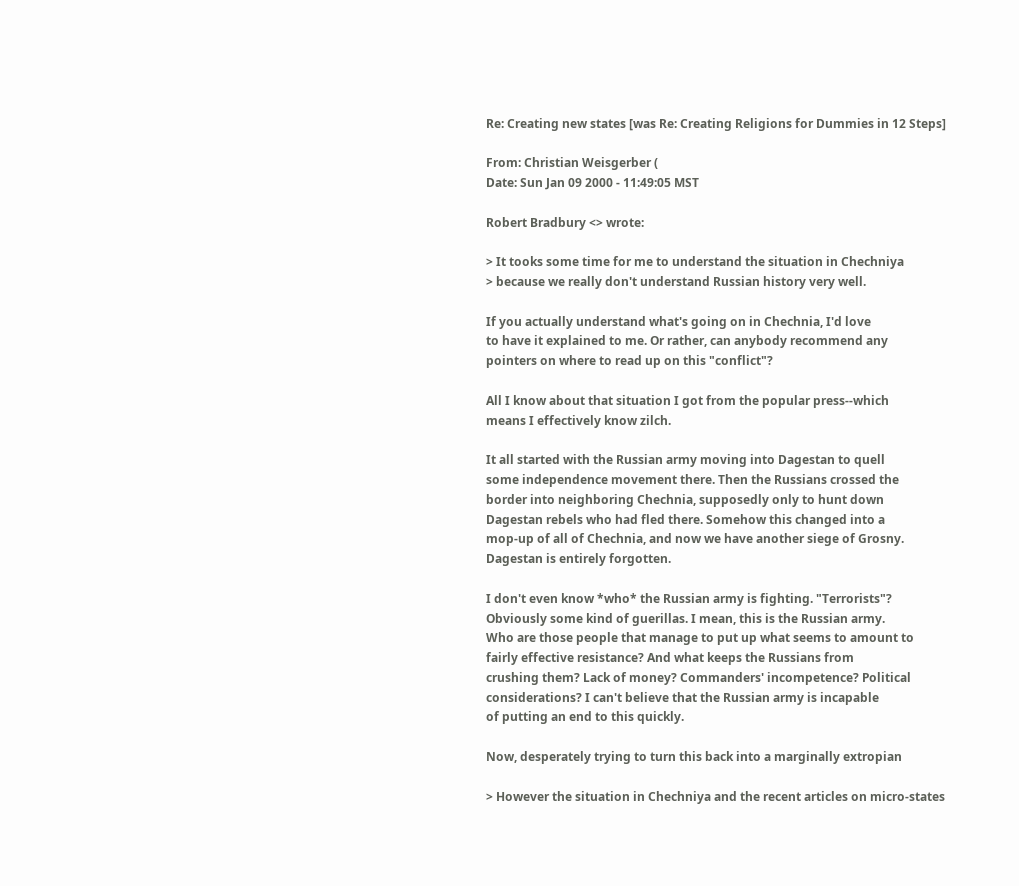Re: Creating new states [was Re: Creating Religions for Dummies in 12 Steps]

From: Christian Weisgerber (
Date: Sun Jan 09 2000 - 11:49:05 MST

Robert Bradbury <> wrote:

> It tooks some time for me to understand the situation in Chechniya
> because we really don't understand Russian history very well.

If you actually understand what's going on in Chechnia, I'd love
to have it explained to me. Or rather, can anybody recommend any
pointers on where to read up on this "conflict"?

All I know about that situation I got from the popular press--which
means I effectively know zilch.

It all started with the Russian army moving into Dagestan to quell
some independence movement there. Then the Russians crossed the
border into neighboring Chechnia, supposedly only to hunt down
Dagestan rebels who had fled there. Somehow this changed into a
mop-up of all of Chechnia, and now we have another siege of Grosny.
Dagestan is entirely forgotten.

I don't even know *who* the Russian army is fighting. "Terrorists"?
Obviously some kind of guerillas. I mean, this is the Russian army.
Who are those people that manage to put up what seems to amount to
fairly effective resistance? And what keeps the Russians from
crushing them? Lack of money? Commanders' incompetence? Political
considerations? I can't believe that the Russian army is incapable
of putting an end to this quickly.

Now, desperately trying to turn this back into a marginally extropian

> However the situation in Chechniya and the recent articles on micro-states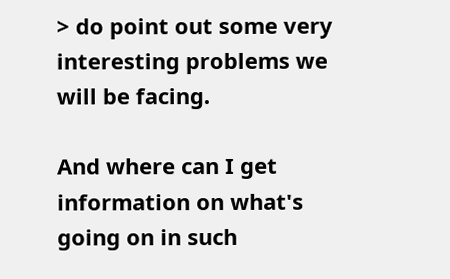> do point out some very interesting problems we will be facing.

And where can I get information on what's going on in such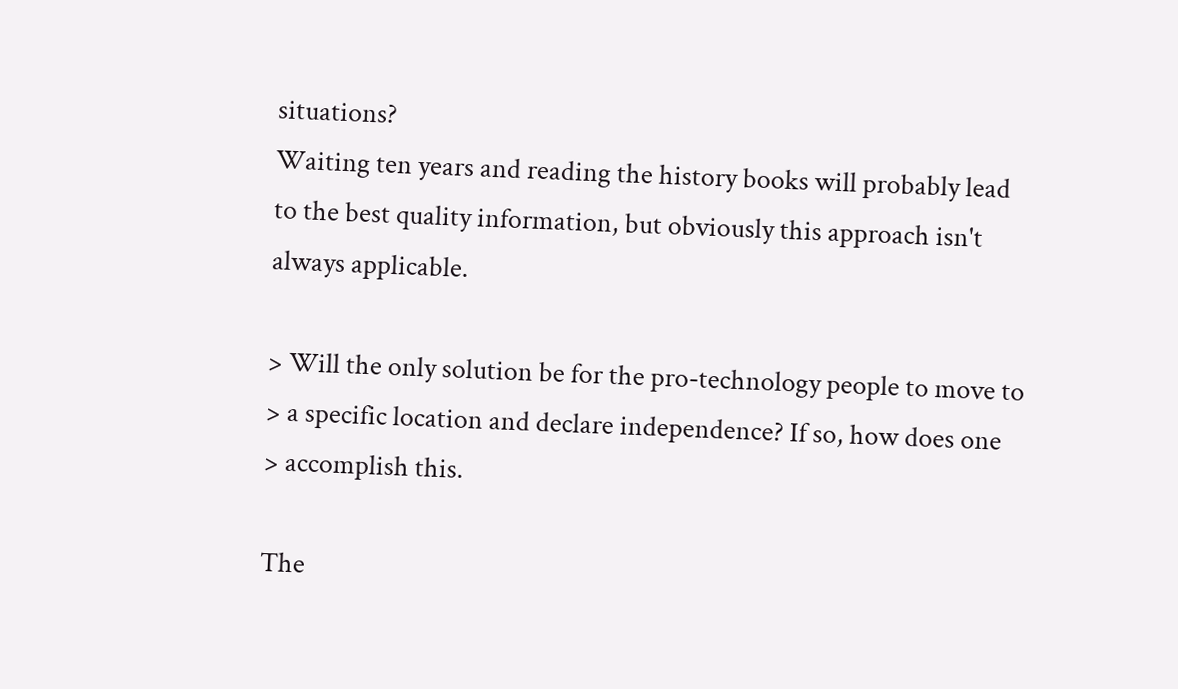situations?
Waiting ten years and reading the history books will probably lead
to the best quality information, but obviously this approach isn't
always applicable.

> Will the only solution be for the pro-technology people to move to
> a specific location and declare independence? If so, how does one
> accomplish this.

The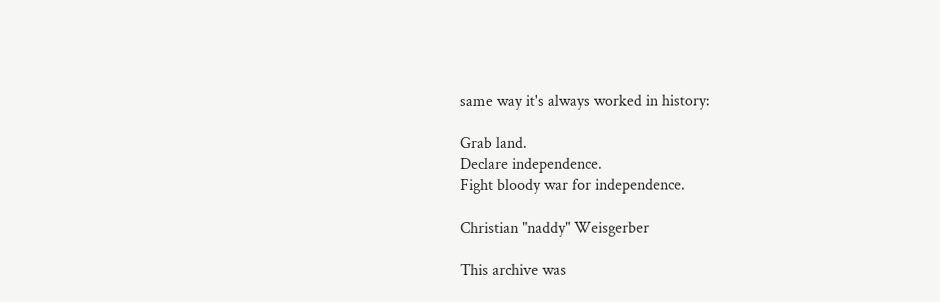same way it's always worked in history:

Grab land.
Declare independence.
Fight bloody war for independence.

Christian "naddy" Weisgerber

This archive was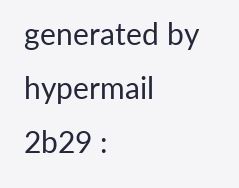generated by hypermail 2b29 :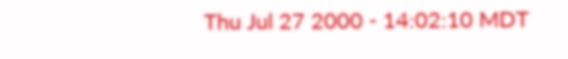Thu Jul 27 2000 - 14:02:10 MDT